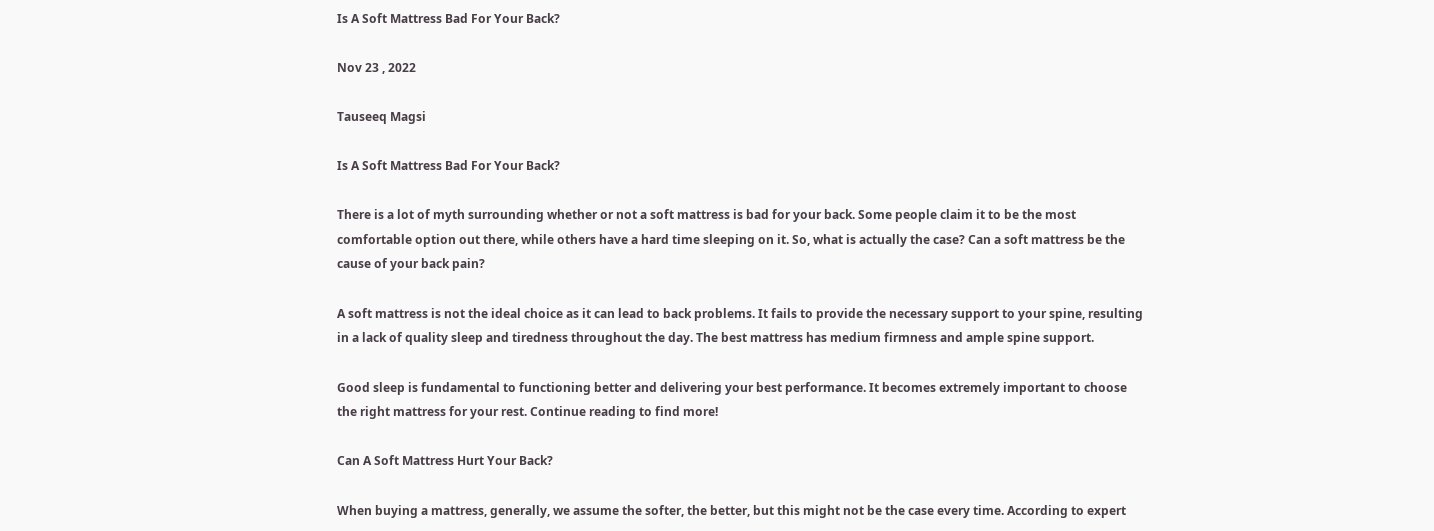Is A Soft Mattress Bad For Your Back?

Nov 23 , 2022

Tauseeq Magsi

Is A Soft Mattress Bad For Your Back?

There is a lot of myth surrounding whether or not a soft mattress is bad for your back. Some people claim it to be the most comfortable option out there, while others have a hard time sleeping on it. So, what is actually the case? Can a soft mattress be the cause of your back pain?

A soft mattress is not the ideal choice as it can lead to back problems. It fails to provide the necessary support to your spine, resulting in a lack of quality sleep and tiredness throughout the day. The best mattress has medium firmness and ample spine support.

Good sleep is fundamental to functioning better and delivering your best performance. It becomes extremely important to choose the right mattress for your rest. Continue reading to find more!

Can A Soft Mattress Hurt Your Back?

When buying a mattress, generally, we assume the softer, the better, but this might not be the case every time. According to expert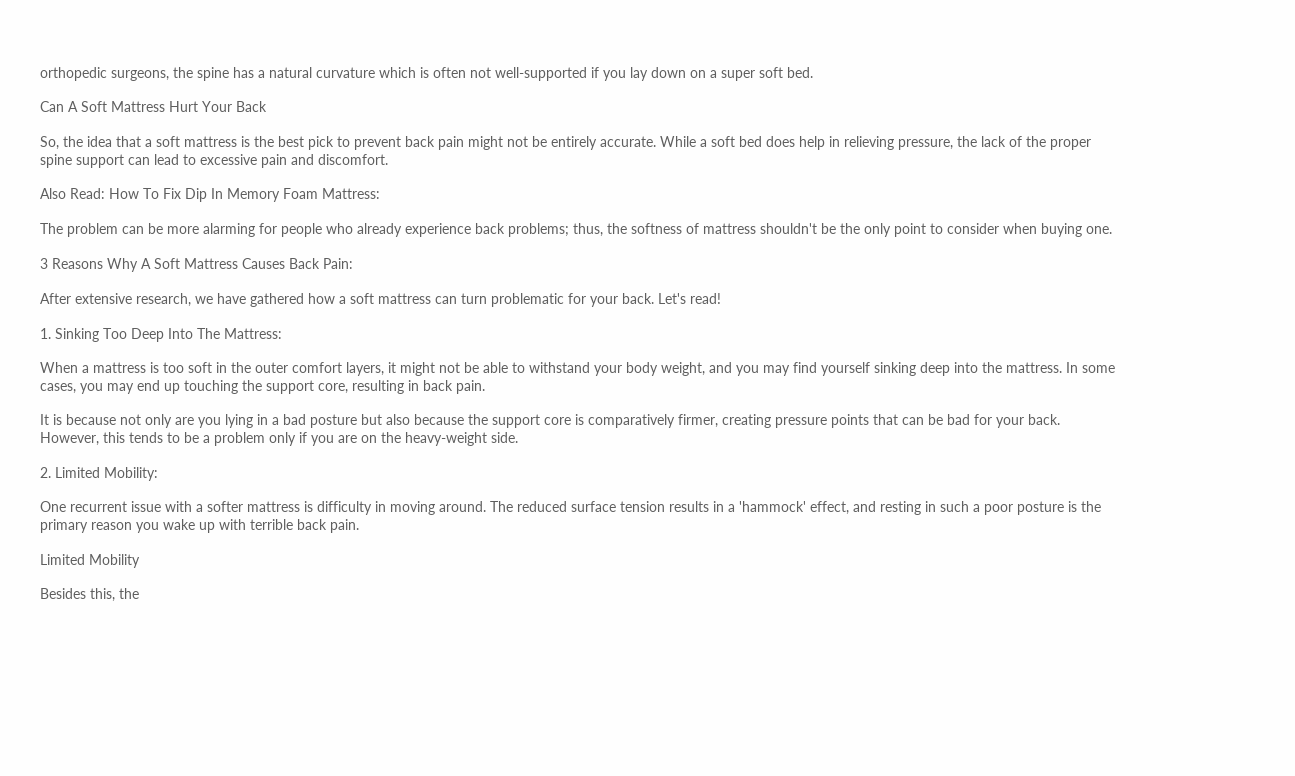orthopedic surgeons, the spine has a natural curvature which is often not well-supported if you lay down on a super soft bed.

Can A Soft Mattress Hurt Your Back

So, the idea that a soft mattress is the best pick to prevent back pain might not be entirely accurate. While a soft bed does help in relieving pressure, the lack of the proper spine support can lead to excessive pain and discomfort.

Also Read: How To Fix Dip In Memory Foam Mattress:

The problem can be more alarming for people who already experience back problems; thus, the softness of mattress shouldn't be the only point to consider when buying one.

3 Reasons Why A Soft Mattress Causes Back Pain:

After extensive research, we have gathered how a soft mattress can turn problematic for your back. Let's read!

1. Sinking Too Deep Into The Mattress:

When a mattress is too soft in the outer comfort layers, it might not be able to withstand your body weight, and you may find yourself sinking deep into the mattress. In some cases, you may end up touching the support core, resulting in back pain.

It is because not only are you lying in a bad posture but also because the support core is comparatively firmer, creating pressure points that can be bad for your back. However, this tends to be a problem only if you are on the heavy-weight side.

2. Limited Mobility:

One recurrent issue with a softer mattress is difficulty in moving around. The reduced surface tension results in a 'hammock' effect, and resting in such a poor posture is the primary reason you wake up with terrible back pain.

Limited Mobility

Besides this, the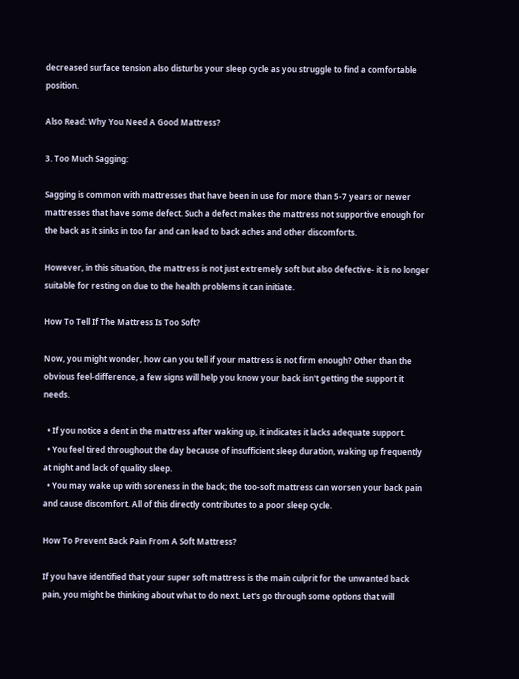decreased surface tension also disturbs your sleep cycle as you struggle to find a comfortable position.

Also Read: Why You Need A Good Mattress?

3. Too Much Sagging:

Sagging is common with mattresses that have been in use for more than 5-7 years or newer mattresses that have some defect. Such a defect makes the mattress not supportive enough for the back as it sinks in too far and can lead to back aches and other discomforts.

However, in this situation, the mattress is not just extremely soft but also defective- it is no longer suitable for resting on due to the health problems it can initiate.

How To Tell If The Mattress Is Too Soft?

Now, you might wonder, how can you tell if your mattress is not firm enough? Other than the obvious feel-difference, a few signs will help you know your back isn't getting the support it needs.

  • If you notice a dent in the mattress after waking up, it indicates it lacks adequate support.
  • You feel tired throughout the day because of insufficient sleep duration, waking up frequently at night and lack of quality sleep.
  • You may wake up with soreness in the back; the too-soft mattress can worsen your back pain and cause discomfort. All of this directly contributes to a poor sleep cycle.

How To Prevent Back Pain From A Soft Mattress?

If you have identified that your super soft mattress is the main culprit for the unwanted back pain, you might be thinking about what to do next. Let's go through some options that will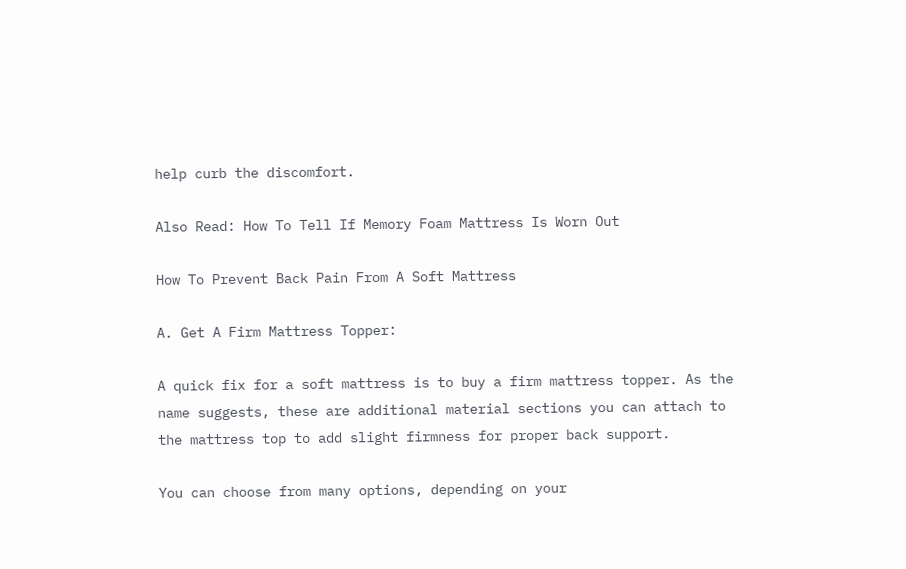help curb the discomfort.

Also Read: How To Tell If Memory Foam Mattress Is Worn Out

How To Prevent Back Pain From A Soft Mattress

A. Get A Firm Mattress Topper:

A quick fix for a soft mattress is to buy a firm mattress topper. As the name suggests, these are additional material sections you can attach to the mattress top to add slight firmness for proper back support.

You can choose from many options, depending on your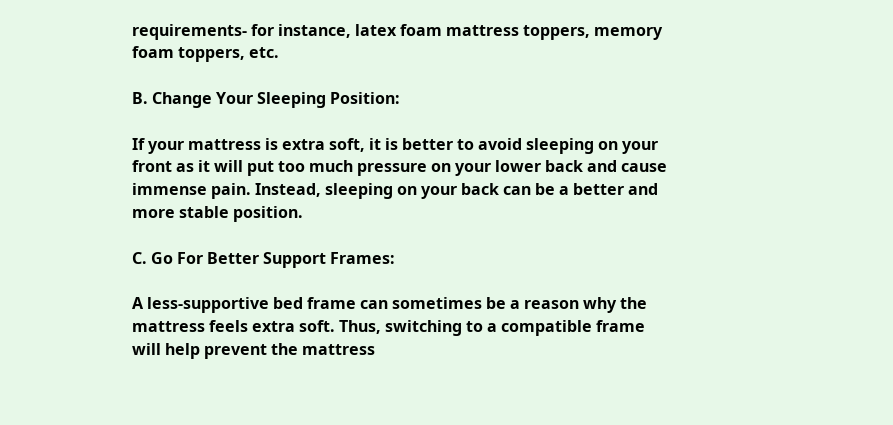requirements- for instance, latex foam mattress toppers, memory foam toppers, etc.

B. Change Your Sleeping Position:

If your mattress is extra soft, it is better to avoid sleeping on your front as it will put too much pressure on your lower back and cause immense pain. Instead, sleeping on your back can be a better and more stable position.

C. Go For Better Support Frames:

A less-supportive bed frame can sometimes be a reason why the mattress feels extra soft. Thus, switching to a compatible frame will help prevent the mattress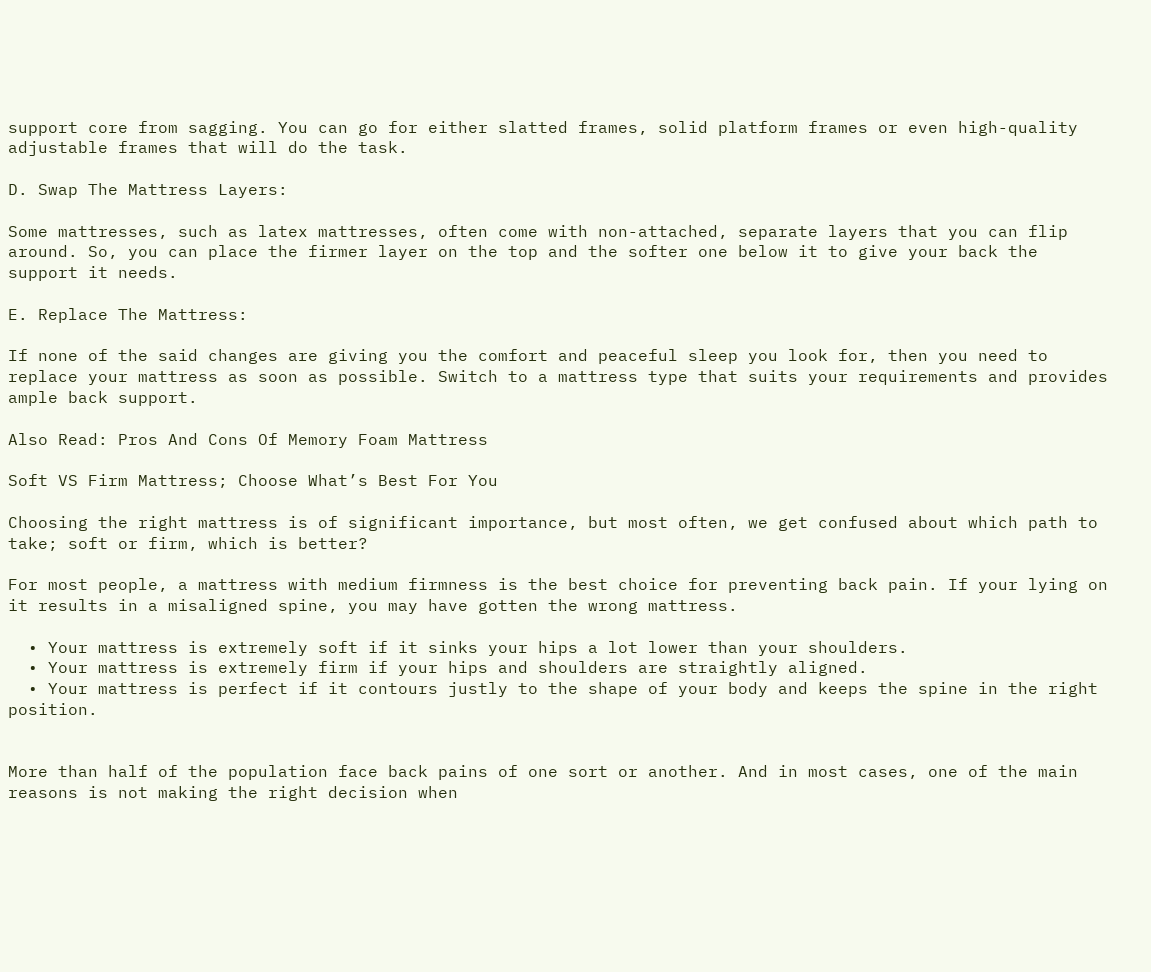support core from sagging. You can go for either slatted frames, solid platform frames or even high-quality adjustable frames that will do the task.

D. Swap The Mattress Layers:

Some mattresses, such as latex mattresses, often come with non-attached, separate layers that you can flip around. So, you can place the firmer layer on the top and the softer one below it to give your back the support it needs.

E. Replace The Mattress:

If none of the said changes are giving you the comfort and peaceful sleep you look for, then you need to replace your mattress as soon as possible. Switch to a mattress type that suits your requirements and provides ample back support.

Also Read: Pros And Cons Of Memory Foam Mattress

Soft VS Firm Mattress; Choose What’s Best For You

Choosing the right mattress is of significant importance, but most often, we get confused about which path to take; soft or firm, which is better?

For most people, a mattress with medium firmness is the best choice for preventing back pain. If your lying on it results in a misaligned spine, you may have gotten the wrong mattress.

  • Your mattress is extremely soft if it sinks your hips a lot lower than your shoulders.
  • Your mattress is extremely firm if your hips and shoulders are straightly aligned.
  • Your mattress is perfect if it contours justly to the shape of your body and keeps the spine in the right position.


More than half of the population face back pains of one sort or another. And in most cases, one of the main reasons is not making the right decision when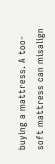buying a mattress. A too-soft mattress can misalign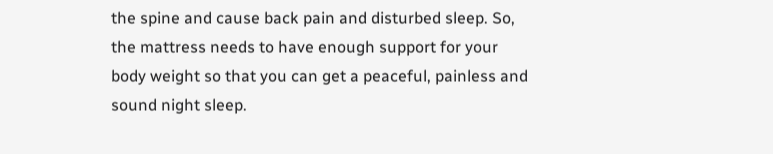the spine and cause back pain and disturbed sleep. So, the mattress needs to have enough support for your body weight so that you can get a peaceful, painless and sound night sleep.